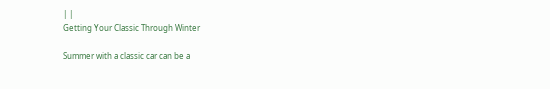| |
Getting Your Classic Through Winter

Summer with a classic car can be a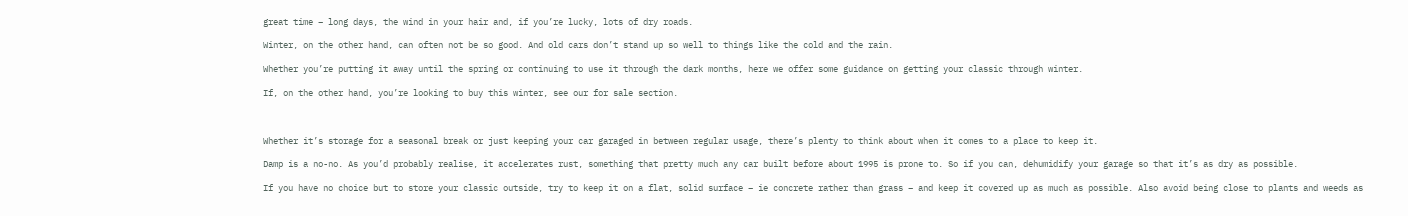great time – long days, the wind in your hair and, if you’re lucky, lots of dry roads.

Winter, on the other hand, can often not be so good. And old cars don’t stand up so well to things like the cold and the rain.

Whether you’re putting it away until the spring or continuing to use it through the dark months, here we offer some guidance on getting your classic through winter.

If, on the other hand, you’re looking to buy this winter, see our for sale section.



Whether it’s storage for a seasonal break or just keeping your car garaged in between regular usage, there’s plenty to think about when it comes to a place to keep it.

Damp is a no-no. As you’d probably realise, it accelerates rust, something that pretty much any car built before about 1995 is prone to. So if you can, dehumidify your garage so that it’s as dry as possible.

If you have no choice but to store your classic outside, try to keep it on a flat, solid surface – ie concrete rather than grass – and keep it covered up as much as possible. Also avoid being close to plants and weeds as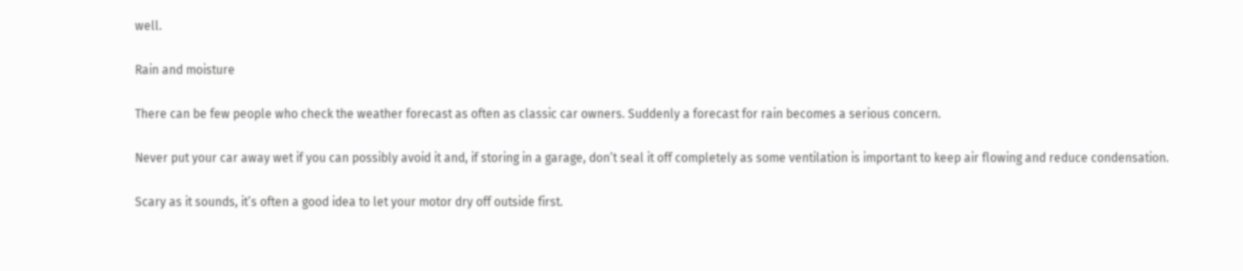well.

Rain and moisture

There can be few people who check the weather forecast as often as classic car owners. Suddenly a forecast for rain becomes a serious concern.

Never put your car away wet if you can possibly avoid it and, if storing in a garage, don’t seal it off completely as some ventilation is important to keep air flowing and reduce condensation.

Scary as it sounds, it’s often a good idea to let your motor dry off outside first.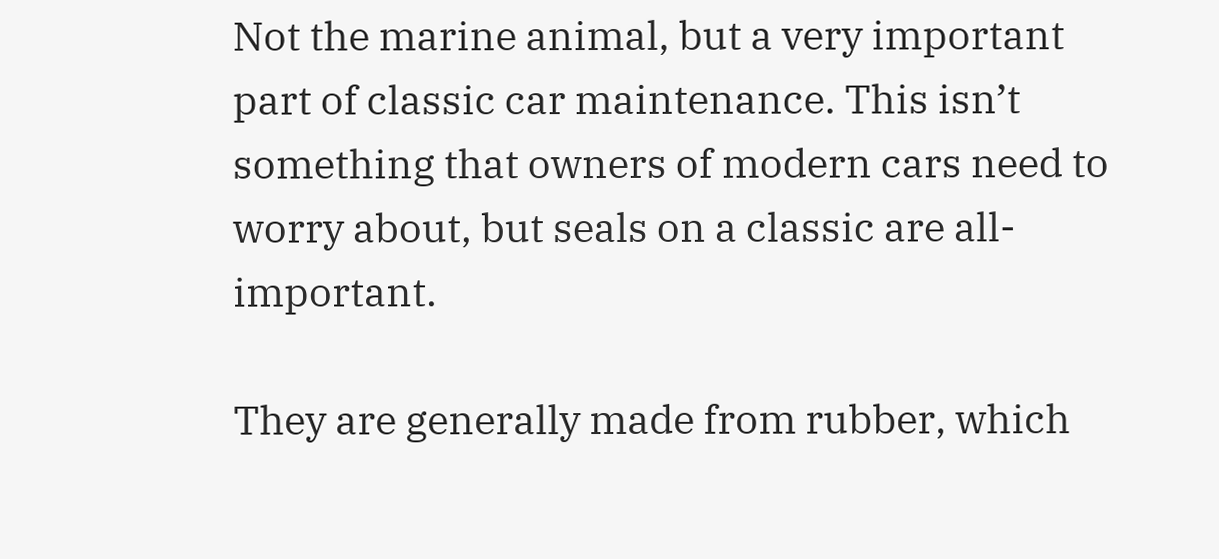Not the marine animal, but a very important part of classic car maintenance. This isn’t something that owners of modern cars need to worry about, but seals on a classic are all-important.

They are generally made from rubber, which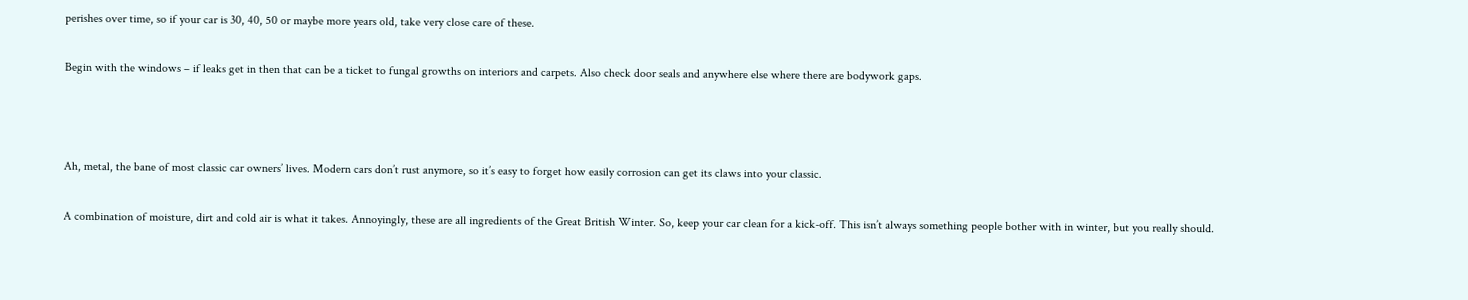perishes over time, so if your car is 30, 40, 50 or maybe more years old, take very close care of these.

Begin with the windows – if leaks get in then that can be a ticket to fungal growths on interiors and carpets. Also check door seals and anywhere else where there are bodywork gaps.



Ah, metal, the bane of most classic car owners’ lives. Modern cars don’t rust anymore, so it’s easy to forget how easily corrosion can get its claws into your classic.

A combination of moisture, dirt and cold air is what it takes. Annoyingly, these are all ingredients of the Great British Winter. So, keep your car clean for a kick-off. This isn’t always something people bother with in winter, but you really should.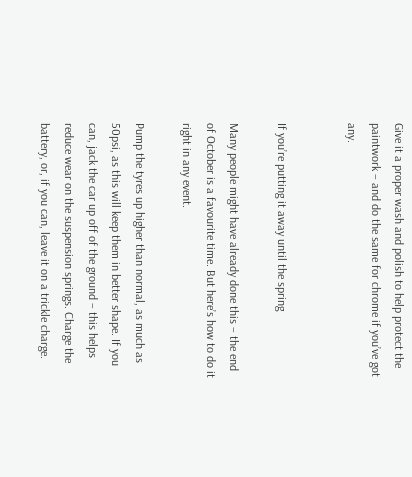Give it a proper wash and polish to help protect the paintwork – and do the same for chrome if you’ve got any.


If you’re putting it away until the spring

Many people might have already done this – the end of October is a favourite time. But here’s how to do it right in any event.

Pump the tyres up higher than normal, as much as 50psi, as this will keep them in better shape. If you can, jack the car up off of the ground – this helps reduce wear on the suspension springs. Charge the battery, or, if you can, leave it on a trickle charge.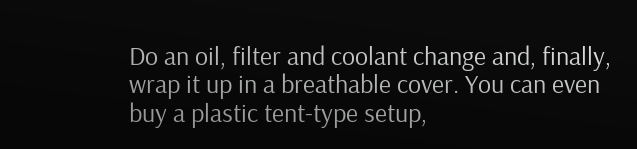Do an oil, filter and coolant change and, finally, wrap it up in a breathable cover. You can even buy a plastic tent-type setup,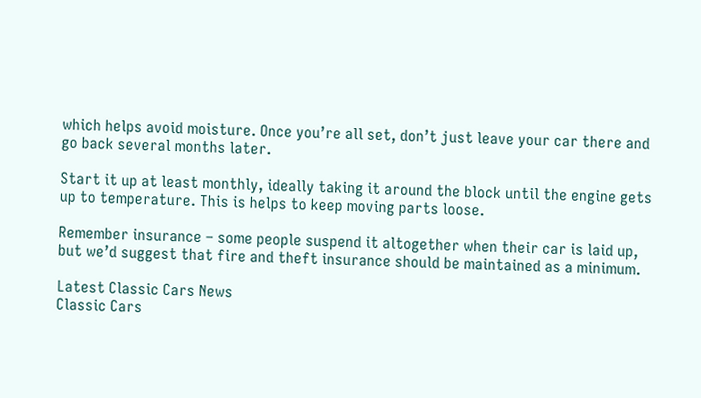which helps avoid moisture. Once you’re all set, don’t just leave your car there and go back several months later.

Start it up at least monthly, ideally taking it around the block until the engine gets up to temperature. This is helps to keep moving parts loose.

Remember insurance – some people suspend it altogether when their car is laid up, but we’d suggest that fire and theft insurance should be maintained as a minimum.

Latest Classic Cars News
Classic Cars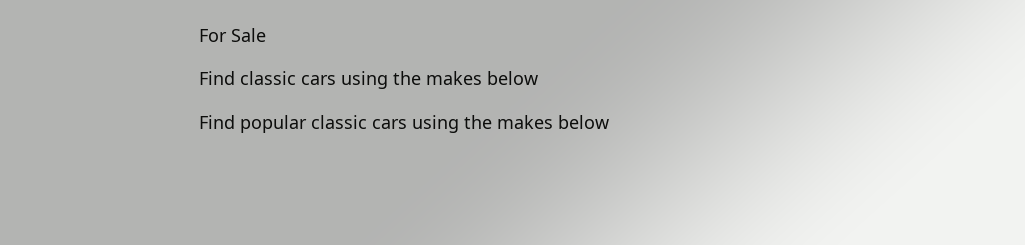For Sale

Find classic cars using the makes below

Find popular classic cars using the makes below